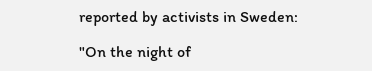reported by activists in Sweden:

"On the night of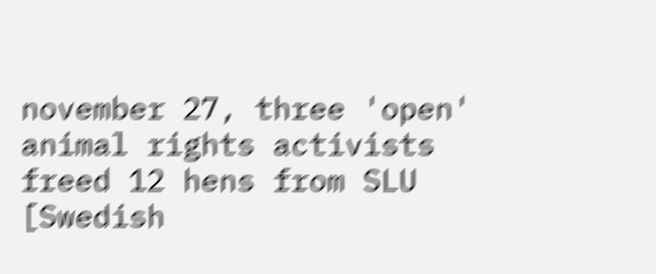november 27, three 'open' animal rights activists freed 12 hens from SLU [Swedish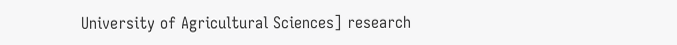University of Agricultural Sciences] research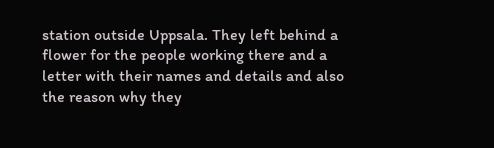station outside Uppsala. They left behind a flower for the people working there and a letter with their names and details and also the reason why they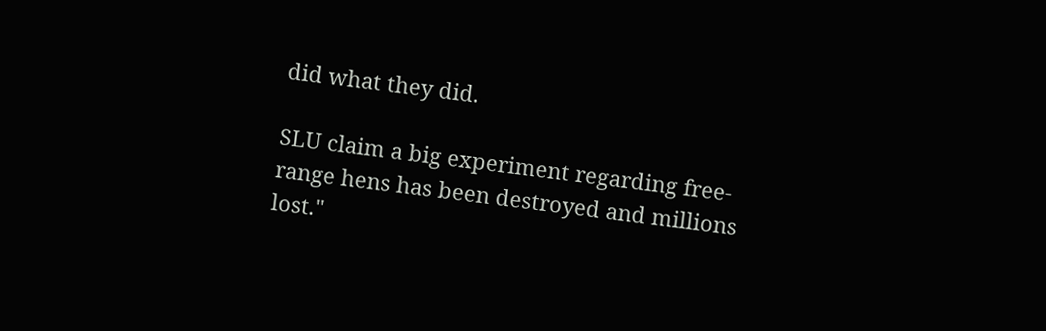did what they did.

SLU claim a big experiment regarding free-range hens has been destroyed and millions lost."